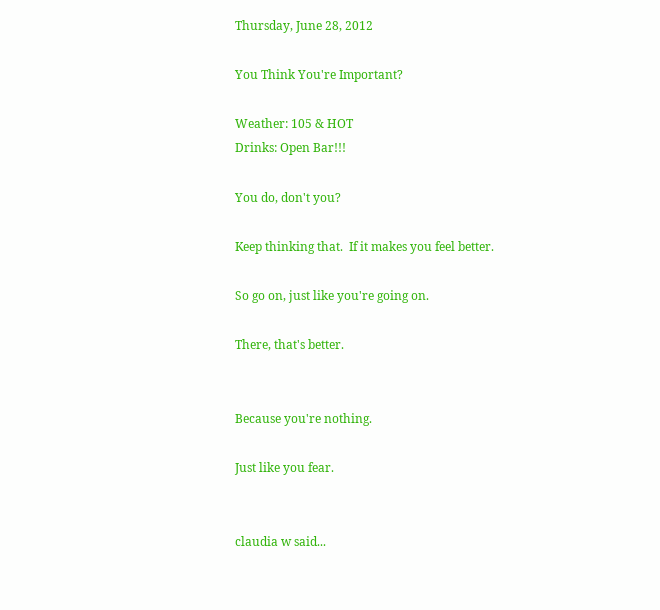Thursday, June 28, 2012

You Think You're Important?

Weather: 105 & HOT
Drinks: Open Bar!!!

You do, don't you?

Keep thinking that.  If it makes you feel better.

So go on, just like you're going on.

There, that's better.


Because you're nothing.

Just like you fear.


claudia w said...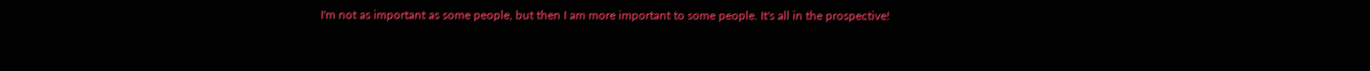I'm not as important as some people, but then I am more important to some people. It's all in the prospective!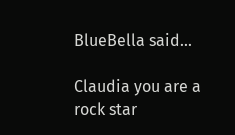BlueBella said...

Claudia you are a rock star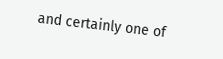and certainly one of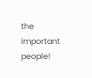the important people!